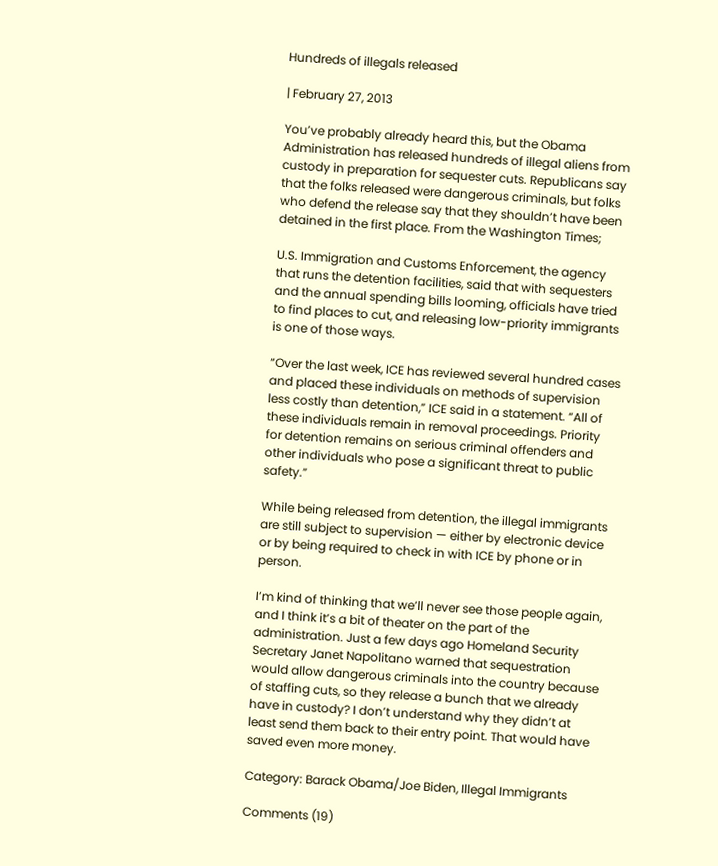Hundreds of illegals released

| February 27, 2013

You’ve probably already heard this, but the Obama Administration has released hundreds of illegal aliens from custody in preparation for sequester cuts. Republicans say that the folks released were dangerous criminals, but folks who defend the release say that they shouldn’t have been detained in the first place. From the Washington Times;

U.S. Immigration and Customs Enforcement, the agency that runs the detention facilities, said that with sequesters and the annual spending bills looming, officials have tried to find places to cut, and releasing low-priority immigrants is one of those ways.

“Over the last week, ICE has reviewed several hundred cases and placed these individuals on methods of supervision less costly than detention,” ICE said in a statement. “All of these individuals remain in removal proceedings. Priority for detention remains on serious criminal offenders and other individuals who pose a significant threat to public safety.”

While being released from detention, the illegal immigrants are still subject to supervision — either by electronic device or by being required to check in with ICE by phone or in person.

I’m kind of thinking that we’ll never see those people again, and I think it’s a bit of theater on the part of the administration. Just a few days ago Homeland Security Secretary Janet Napolitano warned that sequestration would allow dangerous criminals into the country because of staffing cuts, so they release a bunch that we already have in custody? I don’t understand why they didn’t at least send them back to their entry point. That would have saved even more money.

Category: Barack Obama/Joe Biden, Illegal Immigrants

Comments (19)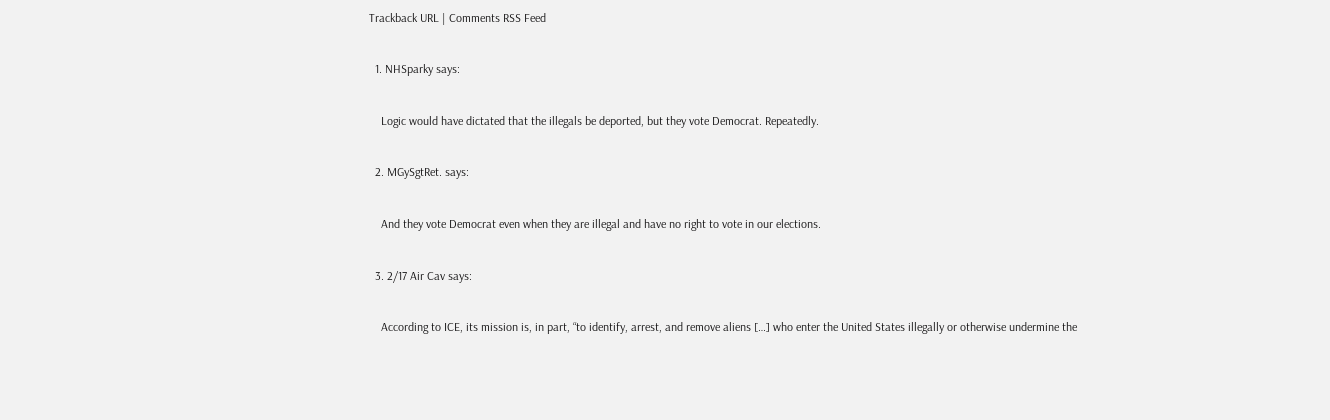Trackback URL | Comments RSS Feed

  1. NHSparky says:

    Logic would have dictated that the illegals be deported, but they vote Democrat. Repeatedly.

  2. MGySgtRet. says:

    And they vote Democrat even when they are illegal and have no right to vote in our elections.

  3. 2/17 Air Cav says:

    According to ICE, its mission is, in part, “to identify, arrest, and remove aliens […] who enter the United States illegally or otherwise undermine the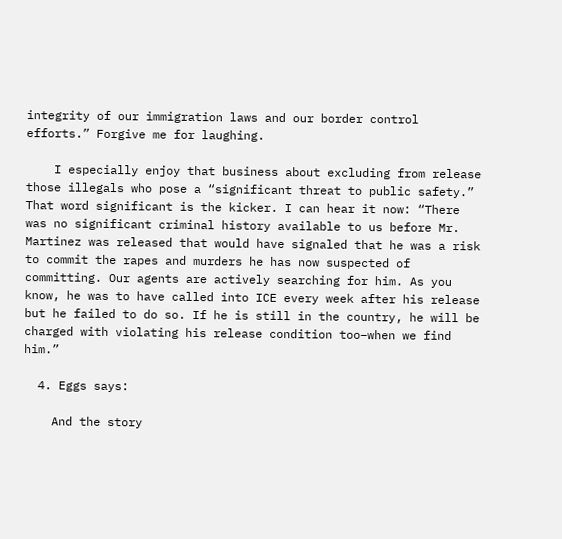integrity of our immigration laws and our border control efforts.” Forgive me for laughing.

    I especially enjoy that business about excluding from release those illegals who pose a “significant threat to public safety.” That word significant is the kicker. I can hear it now: “There was no significant criminal history available to us before Mr. Martinez was released that would have signaled that he was a risk to commit the rapes and murders he has now suspected of committing. Our agents are actively searching for him. As you know, he was to have called into ICE every week after his release but he failed to do so. If he is still in the country, he will be charged with violating his release condition too–when we find him.”

  4. Eggs says:

    And the story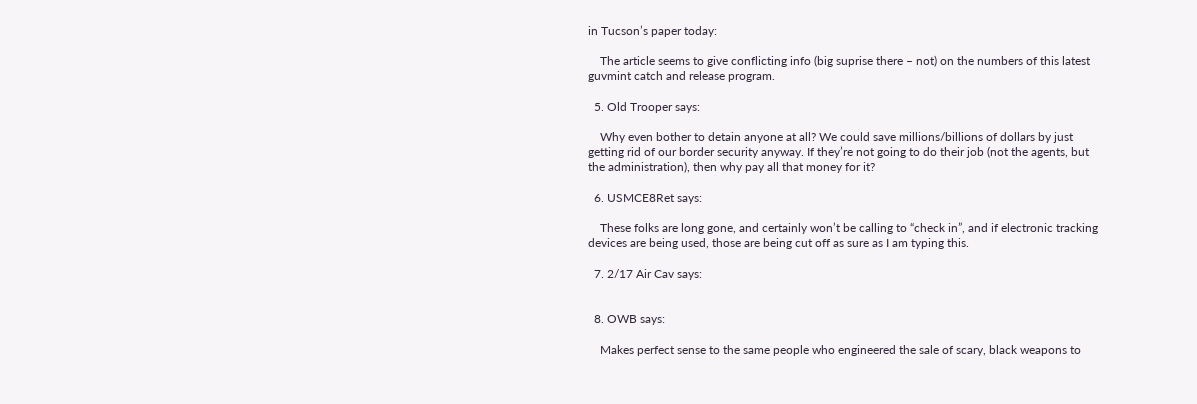in Tucson’s paper today:

    The article seems to give conflicting info (big suprise there – not) on the numbers of this latest guvmint catch and release program.

  5. Old Trooper says:

    Why even bother to detain anyone at all? We could save millions/billions of dollars by just getting rid of our border security anyway. If they’re not going to do their job (not the agents, but the administration), then why pay all that money for it?

  6. USMCE8Ret says:

    These folks are long gone, and certainly won’t be calling to “check in”, and if electronic tracking devices are being used, those are being cut off as sure as I am typing this.

  7. 2/17 Air Cav says:


  8. OWB says:

    Makes perfect sense to the same people who engineered the sale of scary, black weapons to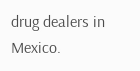drug dealers in Mexico.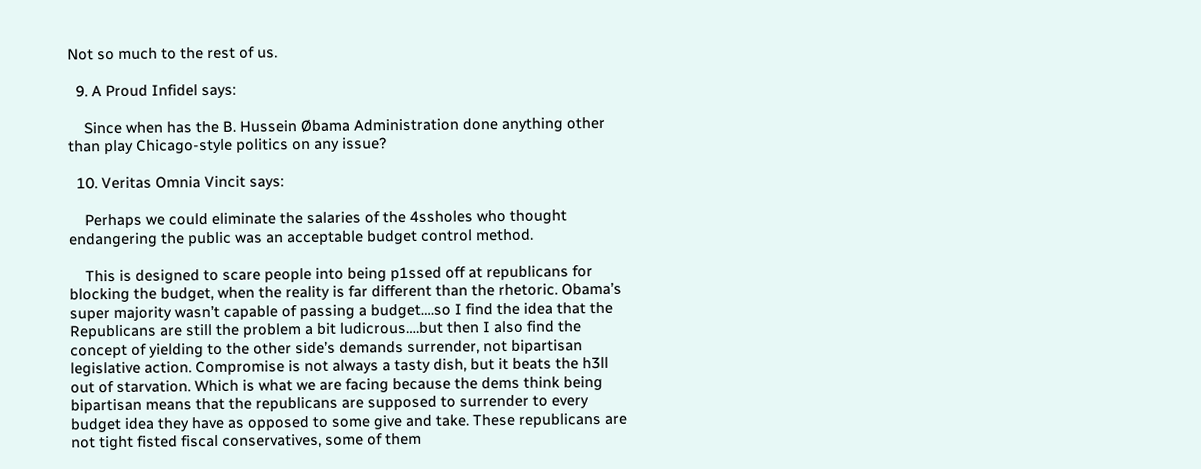Not so much to the rest of us.

  9. A Proud Infidel says:

    Since when has the B. Hussein Øbama Administration done anything other than play Chicago-style politics on any issue?

  10. Veritas Omnia Vincit says:

    Perhaps we could eliminate the salaries of the 4ssholes who thought endangering the public was an acceptable budget control method.

    This is designed to scare people into being p1ssed off at republicans for blocking the budget, when the reality is far different than the rhetoric. Obama’s super majority wasn’t capable of passing a budget….so I find the idea that the Republicans are still the problem a bit ludicrous….but then I also find the concept of yielding to the other side’s demands surrender, not bipartisan legislative action. Compromise is not always a tasty dish, but it beats the h3ll out of starvation. Which is what we are facing because the dems think being bipartisan means that the republicans are supposed to surrender to every budget idea they have as opposed to some give and take. These republicans are not tight fisted fiscal conservatives, some of them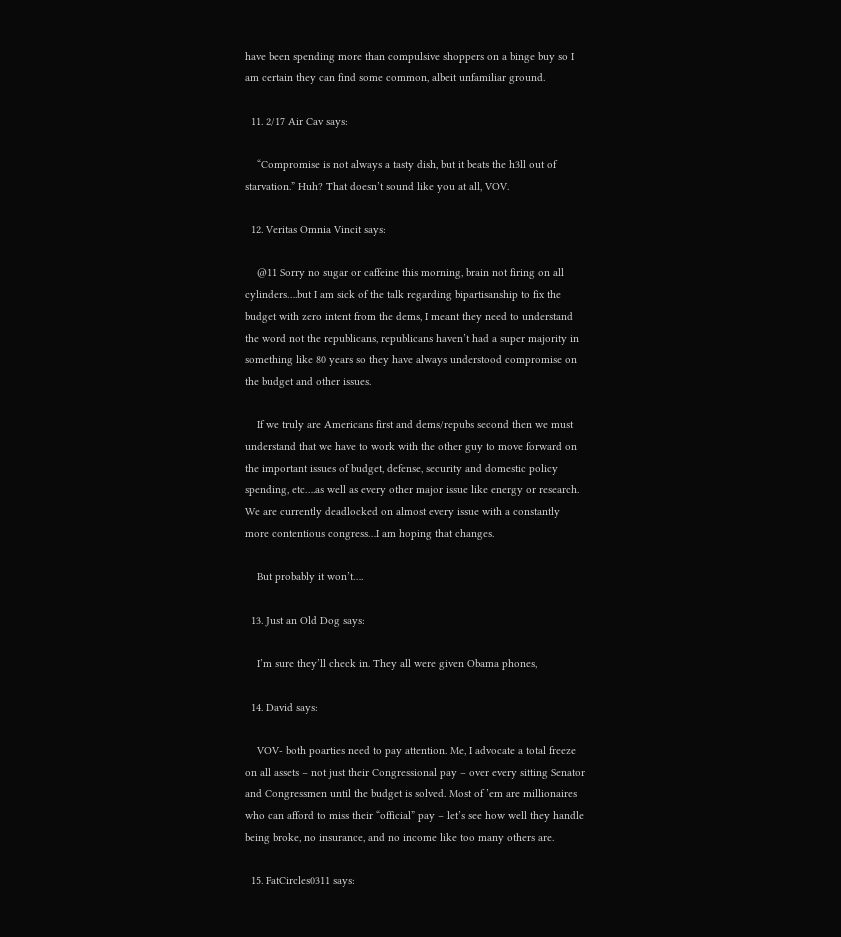have been spending more than compulsive shoppers on a binge buy so I am certain they can find some common, albeit unfamiliar ground.

  11. 2/17 Air Cav says:

    “Compromise is not always a tasty dish, but it beats the h3ll out of starvation.” Huh? That doesn’t sound like you at all, VOV.

  12. Veritas Omnia Vincit says:

    @11 Sorry no sugar or caffeine this morning, brain not firing on all cylinders….but I am sick of the talk regarding bipartisanship to fix the budget with zero intent from the dems, I meant they need to understand the word not the republicans, republicans haven’t had a super majority in something like 80 years so they have always understood compromise on the budget and other issues.

    If we truly are Americans first and dems/repubs second then we must understand that we have to work with the other guy to move forward on the important issues of budget, defense, security and domestic policy spending, etc….as well as every other major issue like energy or research. We are currently deadlocked on almost every issue with a constantly more contentious congress…I am hoping that changes.

    But probably it won’t….

  13. Just an Old Dog says:

    I’m sure they’ll check in. They all were given Obama phones,

  14. David says:

    VOV- both poarties need to pay attention. Me, I advocate a total freeze on all assets – not just their Congressional pay – over every sitting Senator and Congressmen until the budget is solved. Most of ’em are millionaires who can afford to miss their “official” pay – let’s see how well they handle being broke, no insurance, and no income like too many others are.

  15. FatCircles0311 says: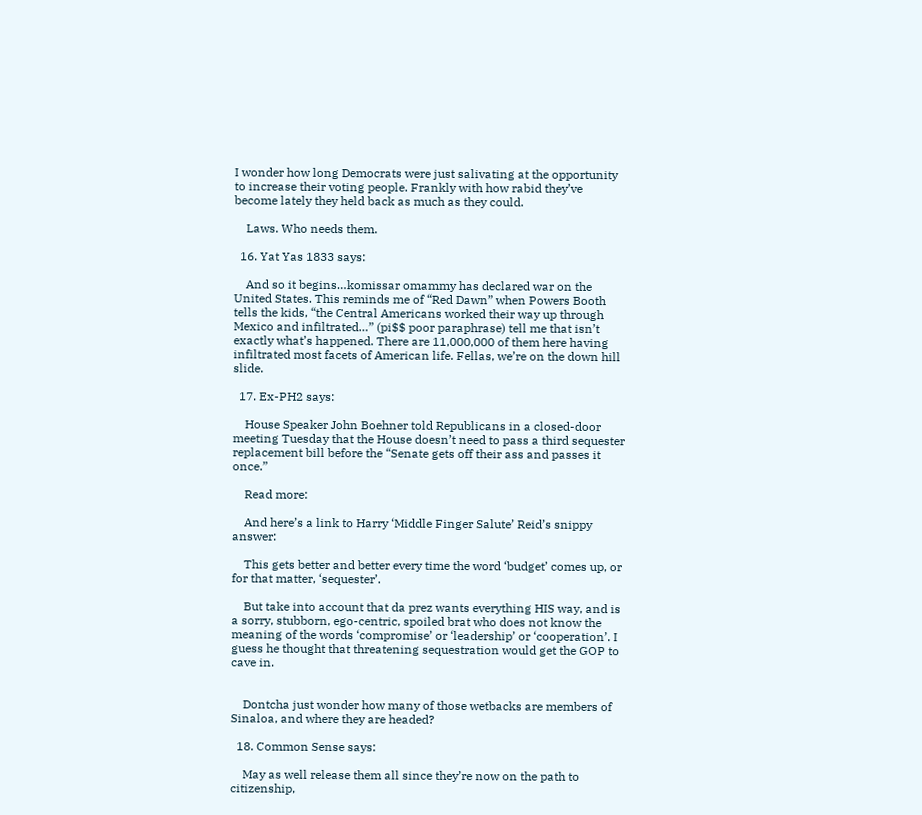I wonder how long Democrats were just salivating at the opportunity to increase their voting people. Frankly with how rabid they’ve become lately they held back as much as they could.

    Laws. Who needs them.

  16. Yat Yas 1833 says:

    And so it begins…komissar omammy has declared war on the United States. This reminds me of “Red Dawn” when Powers Booth tells the kids, “the Central Americans worked their way up through Mexico and infiltrated…” (pi$$ poor paraphrase) tell me that isn’t exactly what’s happened. There are 11,000,000 of them here having infiltrated most facets of American life. Fellas, we’re on the down hill slide.

  17. Ex-PH2 says:

    House Speaker John Boehner told Republicans in a closed-door meeting Tuesday that the House doesn’t need to pass a third sequester replacement bill before the “Senate gets off their ass and passes it once.”

    Read more:

    And here’s a link to Harry ‘Middle Finger Salute’ Reid’s snippy answer:

    This gets better and better every time the word ‘budget’ comes up, or for that matter, ‘sequester’.

    But take into account that da prez wants everything HIS way, and is a sorry, stubborn, ego-centric, spoiled brat who does not know the meaning of the words ‘compromise’ or ‘leadership’ or ‘cooperation’. I guess he thought that threatening sequestration would get the GOP to cave in.


    Dontcha just wonder how many of those wetbacks are members of Sinaloa, and where they are headed?

  18. Common Sense says:

    May as well release them all since they’re now on the path to citizenship,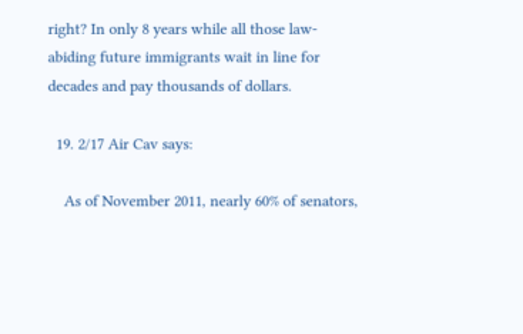right? In only 8 years while all those law-abiding future immigrants wait in line for decades and pay thousands of dollars.

  19. 2/17 Air Cav says:

    As of November 2011, nearly 60% of senators,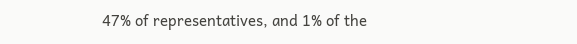47% of representatives, and 1% of the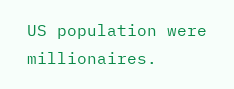US population were millionaires.